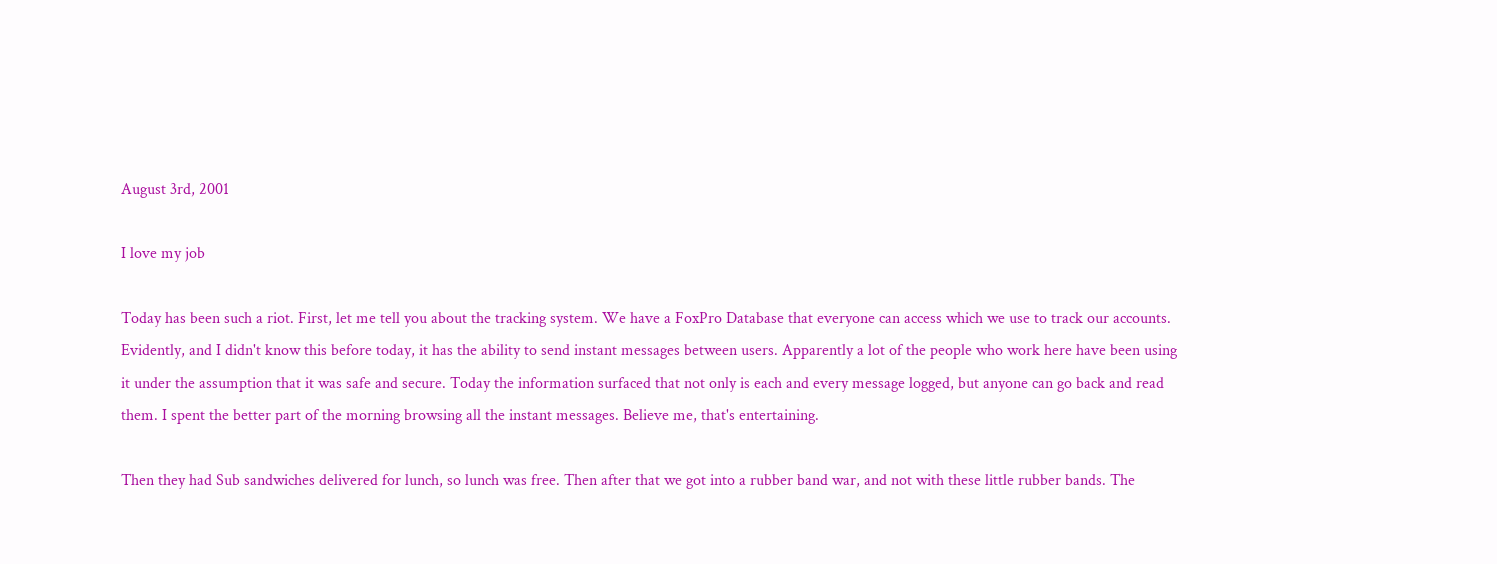August 3rd, 2001

I love my job

Today has been such a riot. First, let me tell you about the tracking system. We have a FoxPro Database that everyone can access which we use to track our accounts. Evidently, and I didn't know this before today, it has the ability to send instant messages between users. Apparently a lot of the people who work here have been using it under the assumption that it was safe and secure. Today the information surfaced that not only is each and every message logged, but anyone can go back and read them. I spent the better part of the morning browsing all the instant messages. Believe me, that's entertaining.

Then they had Sub sandwiches delivered for lunch, so lunch was free. Then after that we got into a rubber band war, and not with these little rubber bands. The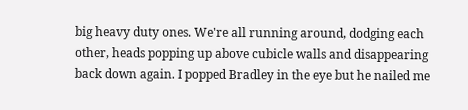big heavy duty ones. We're all running around, dodging each other, heads popping up above cubicle walls and disappearing back down again. I popped Bradley in the eye but he nailed me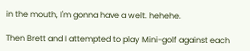in the mouth, I'm gonna have a welt. hehehe.

Then Brett and I attempted to play Mini-golf against each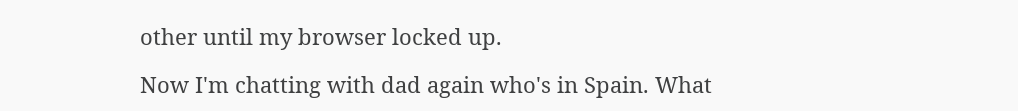other until my browser locked up.

Now I'm chatting with dad again who's in Spain. What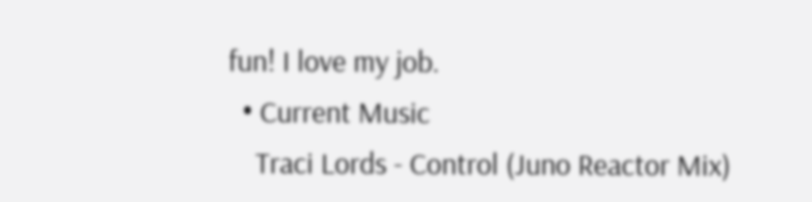fun! I love my job.
  • Current Music
    Traci Lords - Control (Juno Reactor Mix)